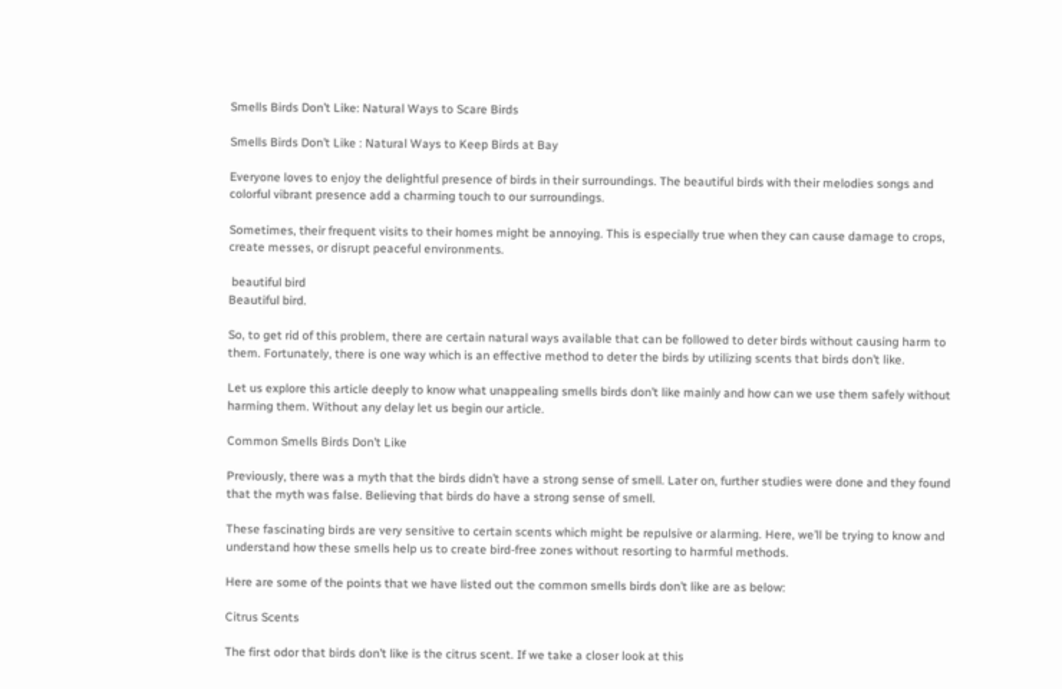Smells Birds Don’t Like: Natural Ways to Scare Birds

Smells Birds Don’t Like : Natural Ways to Keep Birds at Bay

Everyone loves to enjoy the delightful presence of birds in their surroundings. The beautiful birds with their melodies songs and colorful vibrant presence add a charming touch to our surroundings.

Sometimes, their frequent visits to their homes might be annoying. This is especially true when they can cause damage to crops, create messes, or disrupt peaceful environments.

 beautiful bird
Beautiful bird.

So, to get rid of this problem, there are certain natural ways available that can be followed to deter birds without causing harm to them. Fortunately, there is one way which is an effective method to deter the birds by utilizing scents that birds don’t like.

Let us explore this article deeply to know what unappealing smells birds don’t like mainly and how can we use them safely without harming them. Without any delay let us begin our article.

Common Smells Birds Don’t Like

Previously, there was a myth that the birds didn’t have a strong sense of smell. Later on, further studies were done and they found that the myth was false. Believing that birds do have a strong sense of smell.

These fascinating birds are very sensitive to certain scents which might be repulsive or alarming. Here, we’ll be trying to know and understand how these smells help us to create bird-free zones without resorting to harmful methods.

Here are some of the points that we have listed out the common smells birds don’t like are as below:

Citrus Scents

The first odor that birds don’t like is the citrus scent. If we take a closer look at this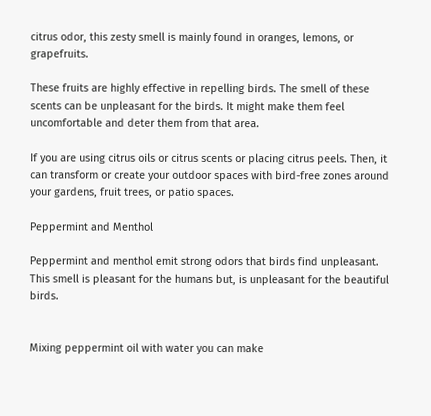citrus odor, this zesty smell is mainly found in oranges, lemons, or grapefruits.

These fruits are highly effective in repelling birds. The smell of these scents can be unpleasant for the birds. It might make them feel uncomfortable and deter them from that area.

If you are using citrus oils or citrus scents or placing citrus peels. Then, it can transform or create your outdoor spaces with bird-free zones around your gardens, fruit trees, or patio spaces.

Peppermint and Menthol

Peppermint and menthol emit strong odors that birds find unpleasant. This smell is pleasant for the humans but, is unpleasant for the beautiful birds.


Mixing peppermint oil with water you can make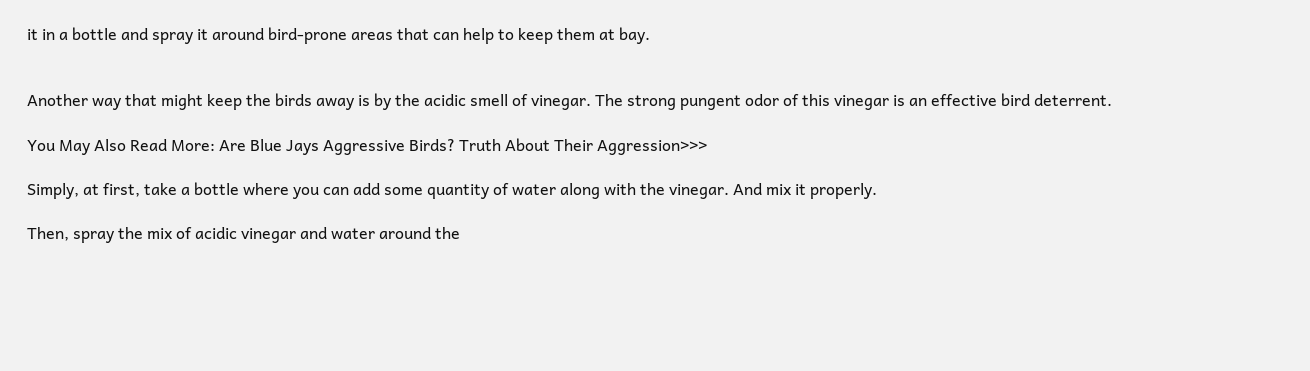it in a bottle and spray it around bird-prone areas that can help to keep them at bay.


Another way that might keep the birds away is by the acidic smell of vinegar. The strong pungent odor of this vinegar is an effective bird deterrent.

You May Also Read More: Are Blue Jays Aggressive Birds? Truth About Their Aggression>>>

Simply, at first, take a bottle where you can add some quantity of water along with the vinegar. And mix it properly.

Then, spray the mix of acidic vinegar and water around the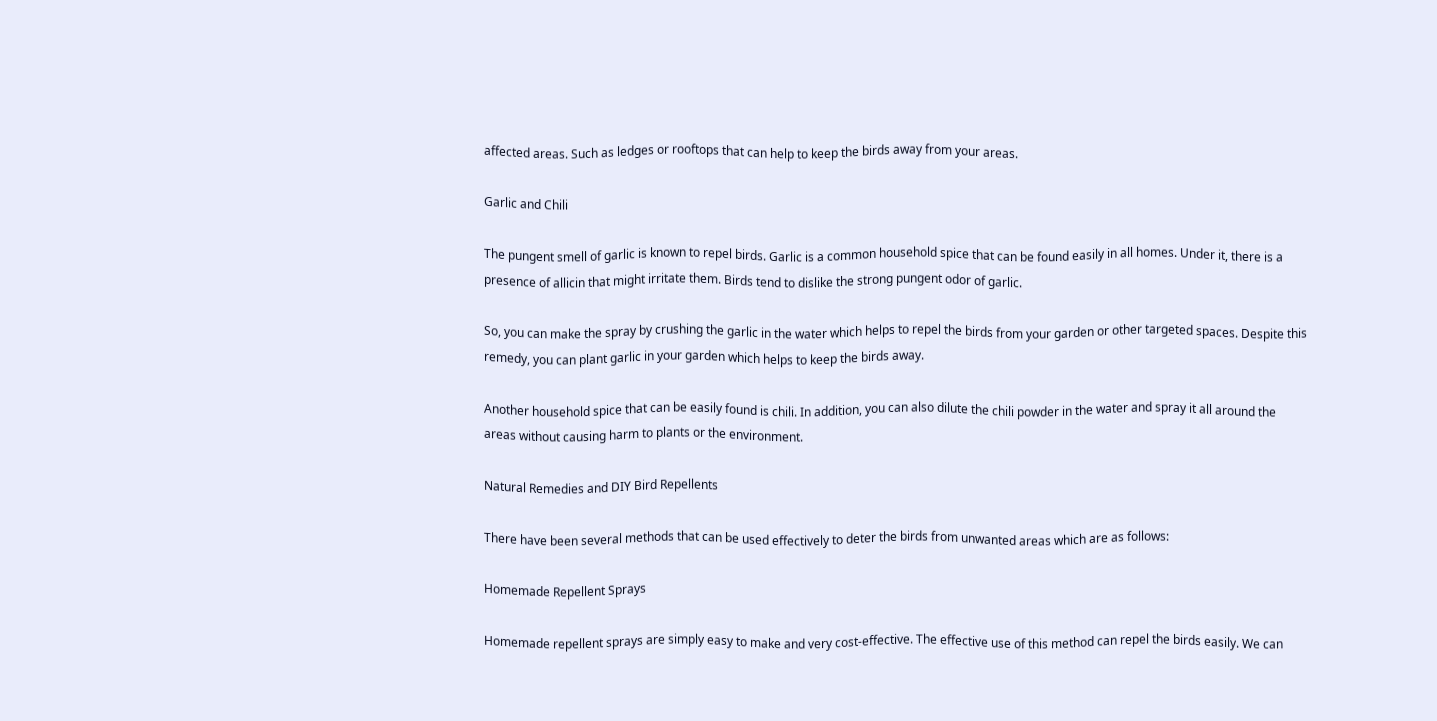affected areas. Such as ledges or rooftops that can help to keep the birds away from your areas.

Garlic and Chili

The pungent smell of garlic is known to repel birds. Garlic is a common household spice that can be found easily in all homes. Under it, there is a presence of allicin that might irritate them. Birds tend to dislike the strong pungent odor of garlic.

So, you can make the spray by crushing the garlic in the water which helps to repel the birds from your garden or other targeted spaces. Despite this remedy, you can plant garlic in your garden which helps to keep the birds away.

Another household spice that can be easily found is chili. In addition, you can also dilute the chili powder in the water and spray it all around the areas without causing harm to plants or the environment.

Natural Remedies and DIY Bird Repellents

There have been several methods that can be used effectively to deter the birds from unwanted areas which are as follows:

Homemade Repellent Sprays

Homemade repellent sprays are simply easy to make and very cost-effective. The effective use of this method can repel the birds easily. We can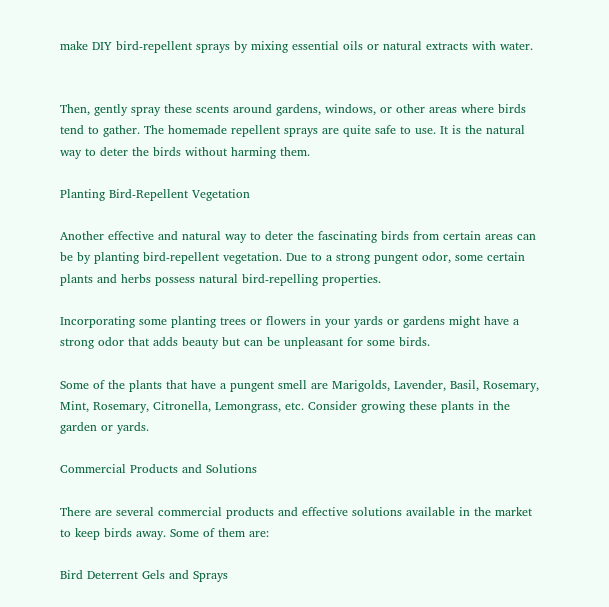make DIY bird-repellent sprays by mixing essential oils or natural extracts with water.


Then, gently spray these scents around gardens, windows, or other areas where birds tend to gather. The homemade repellent sprays are quite safe to use. It is the natural way to deter the birds without harming them.

Planting Bird-Repellent Vegetation

Another effective and natural way to deter the fascinating birds from certain areas can be by planting bird-repellent vegetation. Due to a strong pungent odor, some certain plants and herbs possess natural bird-repelling properties.

Incorporating some planting trees or flowers in your yards or gardens might have a strong odor that adds beauty but can be unpleasant for some birds.

Some of the plants that have a pungent smell are Marigolds, Lavender, Basil, Rosemary, Mint, Rosemary, Citronella, Lemongrass, etc. Consider growing these plants in the garden or yards.

Commercial Products and Solutions

There are several commercial products and effective solutions available in the market to keep birds away. Some of them are:

Bird Deterrent Gels and Sprays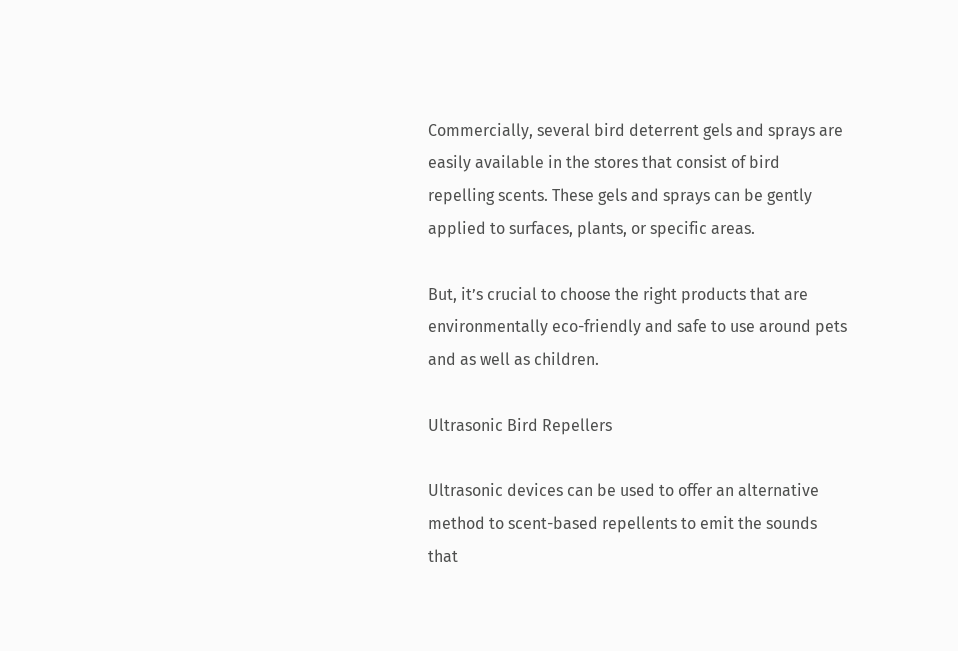Commercially, several bird deterrent gels and sprays are easily available in the stores that consist of bird repelling scents. These gels and sprays can be gently applied to surfaces, plants, or specific areas.

But, it’s crucial to choose the right products that are environmentally eco-friendly and safe to use around pets and as well as children.

Ultrasonic Bird Repellers

Ultrasonic devices can be used to offer an alternative method to scent-based repellents to emit the sounds that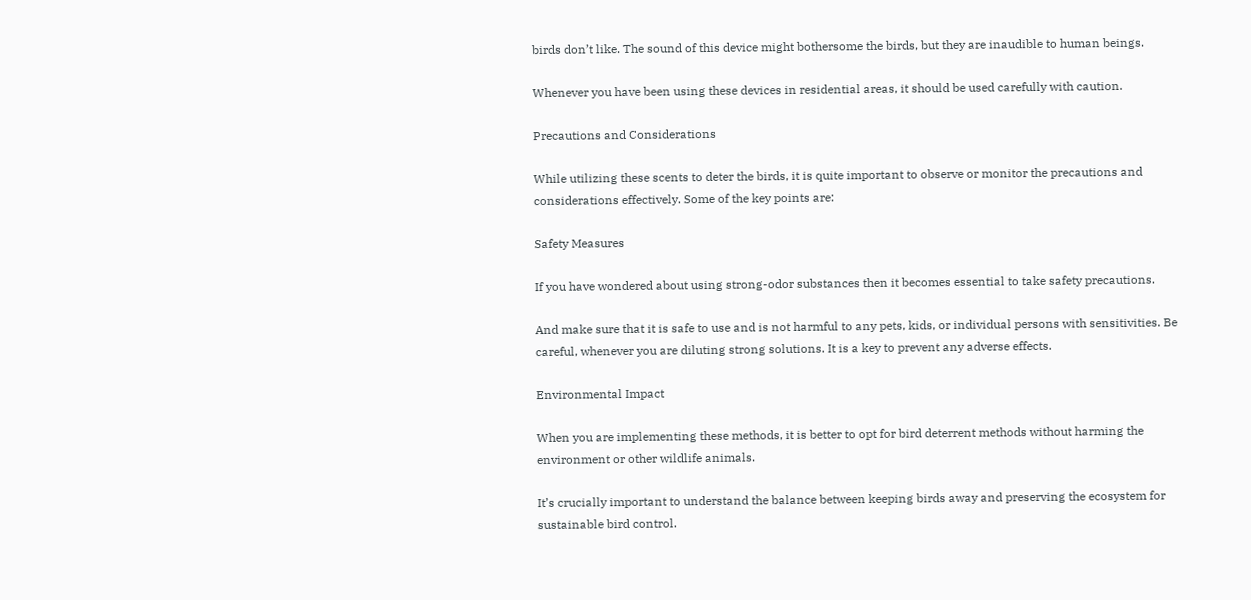birds don’t like. The sound of this device might bothersome the birds, but they are inaudible to human beings.

Whenever you have been using these devices in residential areas, it should be used carefully with caution.

Precautions and Considerations

While utilizing these scents to deter the birds, it is quite important to observe or monitor the precautions and considerations effectively. Some of the key points are:

Safety Measures

If you have wondered about using strong-odor substances then it becomes essential to take safety precautions.

And make sure that it is safe to use and is not harmful to any pets, kids, or individual persons with sensitivities. Be careful, whenever you are diluting strong solutions. It is a key to prevent any adverse effects.

Environmental Impact

When you are implementing these methods, it is better to opt for bird deterrent methods without harming the environment or other wildlife animals.

It’s crucially important to understand the balance between keeping birds away and preserving the ecosystem for sustainable bird control.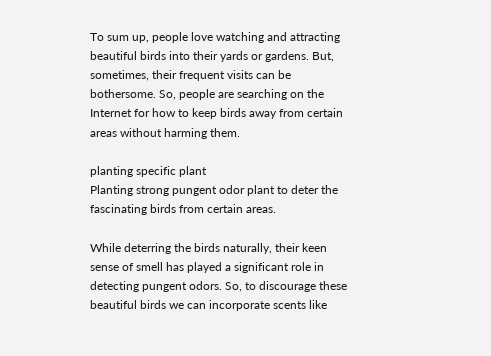To sum up, people love watching and attracting beautiful birds into their yards or gardens. But, sometimes, their frequent visits can be bothersome. So, people are searching on the Internet for how to keep birds away from certain areas without harming them.

planting specific plant
Planting strong pungent odor plant to deter the fascinating birds from certain areas.

While deterring the birds naturally, their keen sense of smell has played a significant role in detecting pungent odors. So, to discourage these beautiful birds we can incorporate scents like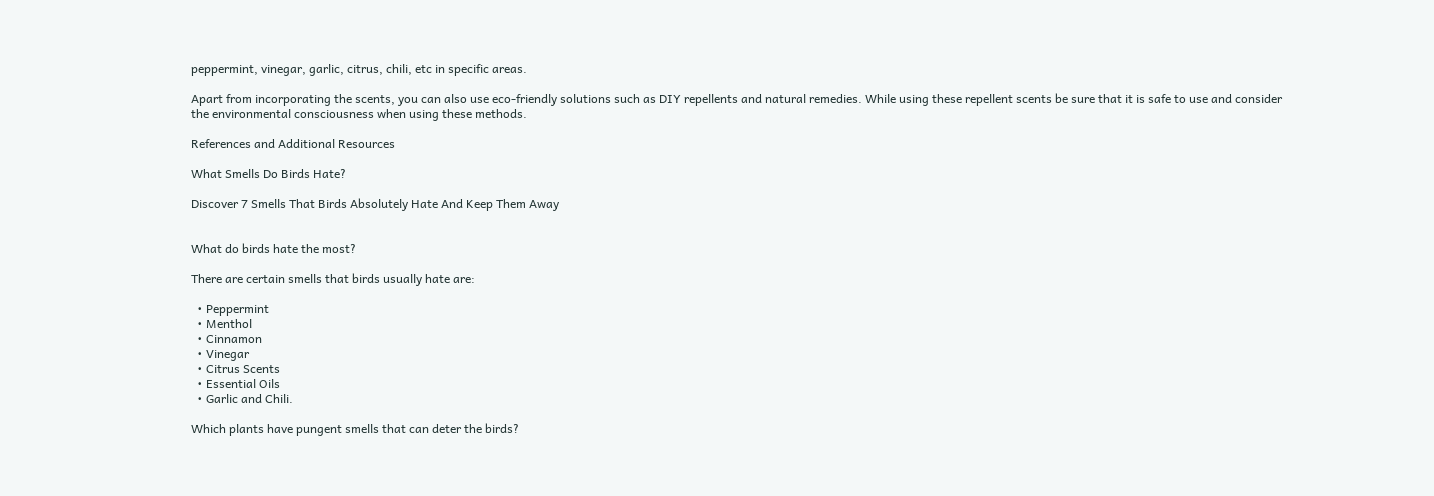peppermint, vinegar, garlic, citrus, chili, etc in specific areas.

Apart from incorporating the scents, you can also use eco-friendly solutions such as DIY repellents and natural remedies. While using these repellent scents be sure that it is safe to use and consider the environmental consciousness when using these methods.

References and Additional Resources

What Smells Do Birds Hate?

Discover 7 Smells That Birds Absolutely Hate And Keep Them Away


What do birds hate the most?

There are certain smells that birds usually hate are:

  • Peppermint
  • Menthol
  • Cinnamon
  • Vinegar
  • Citrus Scents
  • Essential Oils
  • Garlic and Chili.

Which plants have pungent smells that can deter the birds?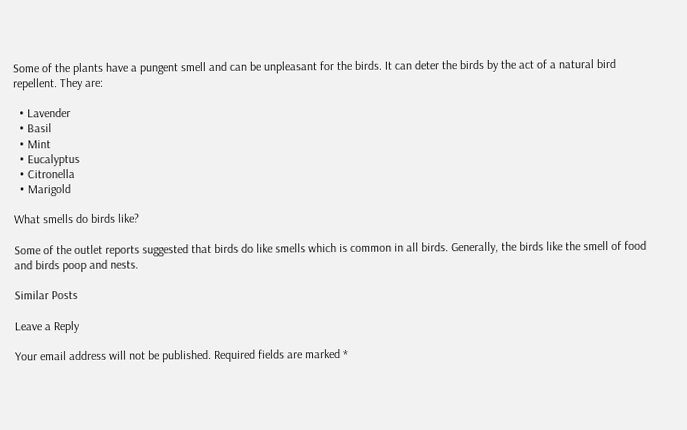Some of the plants have a pungent smell and can be unpleasant for the birds. It can deter the birds by the act of a natural bird repellent. They are:

  • Lavender
  • Basil
  • Mint
  • Eucalyptus
  • Citronella
  • Marigold

What smells do birds like?

Some of the outlet reports suggested that birds do like smells which is common in all birds. Generally, the birds like the smell of food and birds poop and nests.

Similar Posts

Leave a Reply

Your email address will not be published. Required fields are marked *